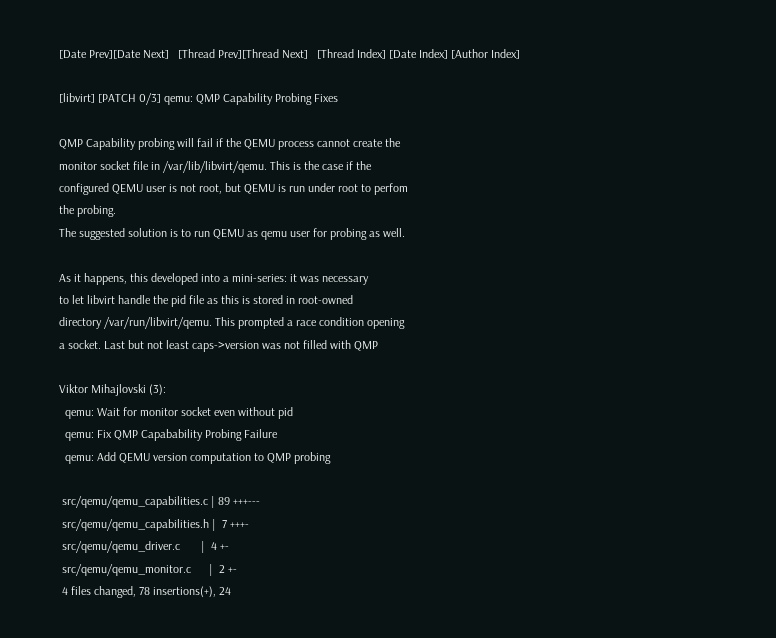[Date Prev][Date Next]   [Thread Prev][Thread Next]   [Thread Index] [Date Index] [Author Index]

[libvirt] [PATCH 0/3] qemu: QMP Capability Probing Fixes

QMP Capability probing will fail if the QEMU process cannot create the
monitor socket file in /var/lib/libvirt/qemu. This is the case if the
configured QEMU user is not root, but QEMU is run under root to perfom
the probing.
The suggested solution is to run QEMU as qemu user for probing as well.

As it happens, this developed into a mini-series: it was necessary
to let libvirt handle the pid file as this is stored in root-owned
directory /var/run/libvirt/qemu. This prompted a race condition opening
a socket. Last but not least caps->version was not filled with QMP

Viktor Mihajlovski (3):
  qemu: Wait for monitor socket even without pid
  qemu: Fix QMP Capabability Probing Failure
  qemu: Add QEMU version computation to QMP probing

 src/qemu/qemu_capabilities.c | 89 +++---
 src/qemu/qemu_capabilities.h |  7 +++-
 src/qemu/qemu_driver.c       |  4 +-
 src/qemu/qemu_monitor.c      |  2 +-
 4 files changed, 78 insertions(+), 24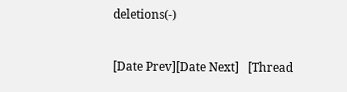deletions(-)


[Date Prev][Date Next]   [Thread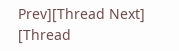Prev][Thread Next]   [Thread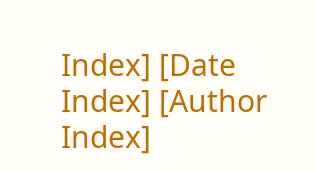Index] [Date Index] [Author Index]